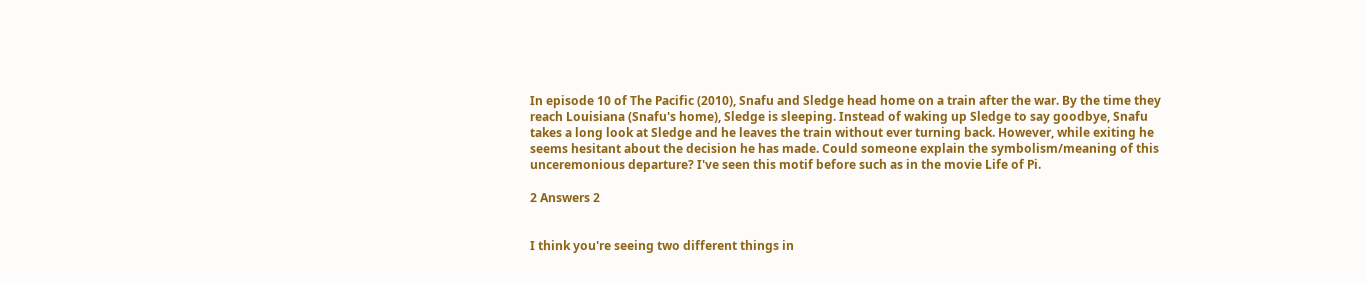In episode 10 of The Pacific (2010), Snafu and Sledge head home on a train after the war. By the time they reach Louisiana (Snafu's home), Sledge is sleeping. Instead of waking up Sledge to say goodbye, Snafu takes a long look at Sledge and he leaves the train without ever turning back. However, while exiting he seems hesitant about the decision he has made. Could someone explain the symbolism/meaning of this unceremonious departure? I've seen this motif before such as in the movie Life of Pi.

2 Answers 2


I think you're seeing two different things in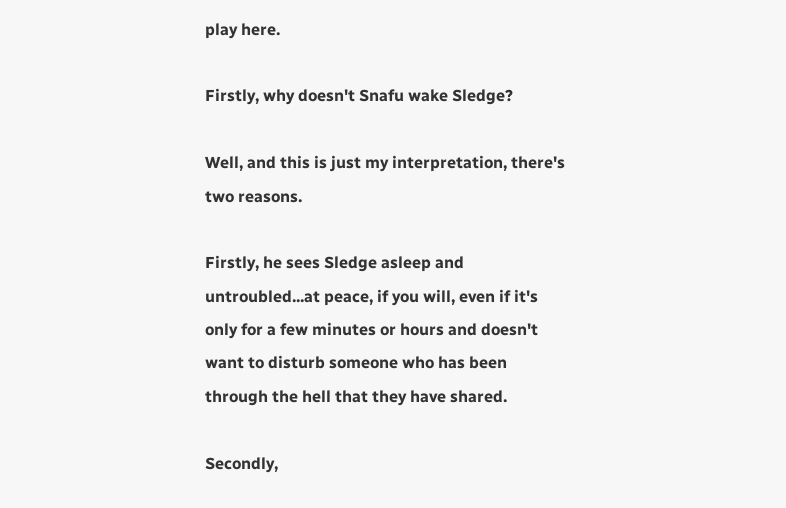play here.

Firstly, why doesn't Snafu wake Sledge?

Well, and this is just my interpretation, there's two reasons.

Firstly, he sees Sledge asleep and untroubled...at peace, if you will, even if it's only for a few minutes or hours and doesn't want to disturb someone who has been through the hell that they have shared.

Secondly,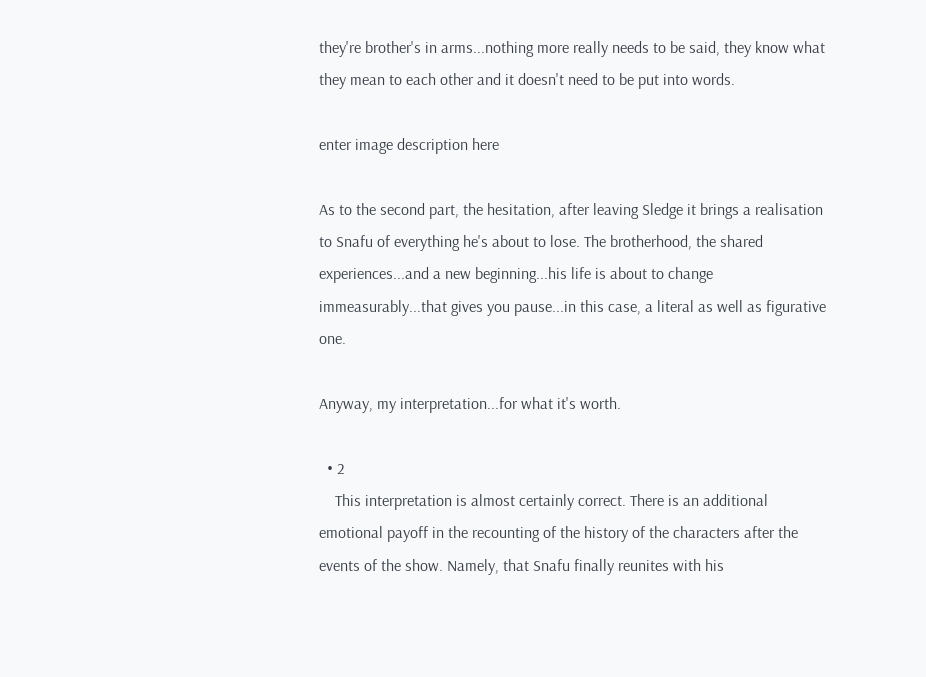they're brother's in arms...nothing more really needs to be said, they know what they mean to each other and it doesn't need to be put into words.

enter image description here

As to the second part, the hesitation, after leaving Sledge it brings a realisation to Snafu of everything he's about to lose. The brotherhood, the shared experiences...and a new beginning...his life is about to change immeasurably...that gives you pause...in this case, a literal as well as figurative one.

Anyway, my interpretation...for what it's worth.

  • 2
    This interpretation is almost certainly correct. There is an additional emotional payoff in the recounting of the history of the characters after the events of the show. Namely, that Snafu finally reunites with his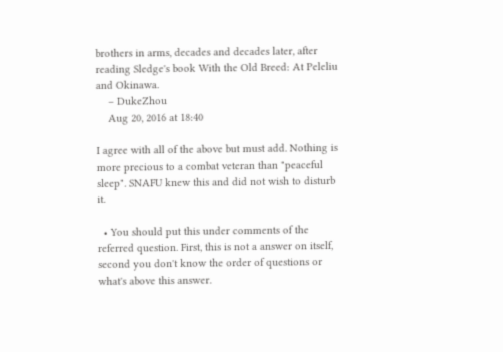brothers in arms, decades and decades later, after reading Sledge's book With the Old Breed: At Peleliu and Okinawa.
    – DukeZhou
    Aug 20, 2016 at 18:40

I agree with all of the above but must add. Nothing is more precious to a combat veteran than "peaceful sleep". SNAFU knew this and did not wish to disturb it.

  • You should put this under comments of the referred question. First, this is not a answer on itself, second you don't know the order of questions or what's above this answer.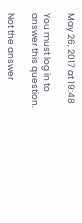May 26, 2017 at 19:48

You must log in to answer this question.

Not the answer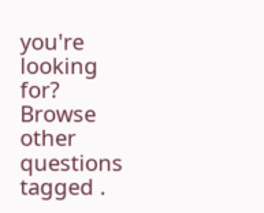you're looking for? Browse other questions tagged .